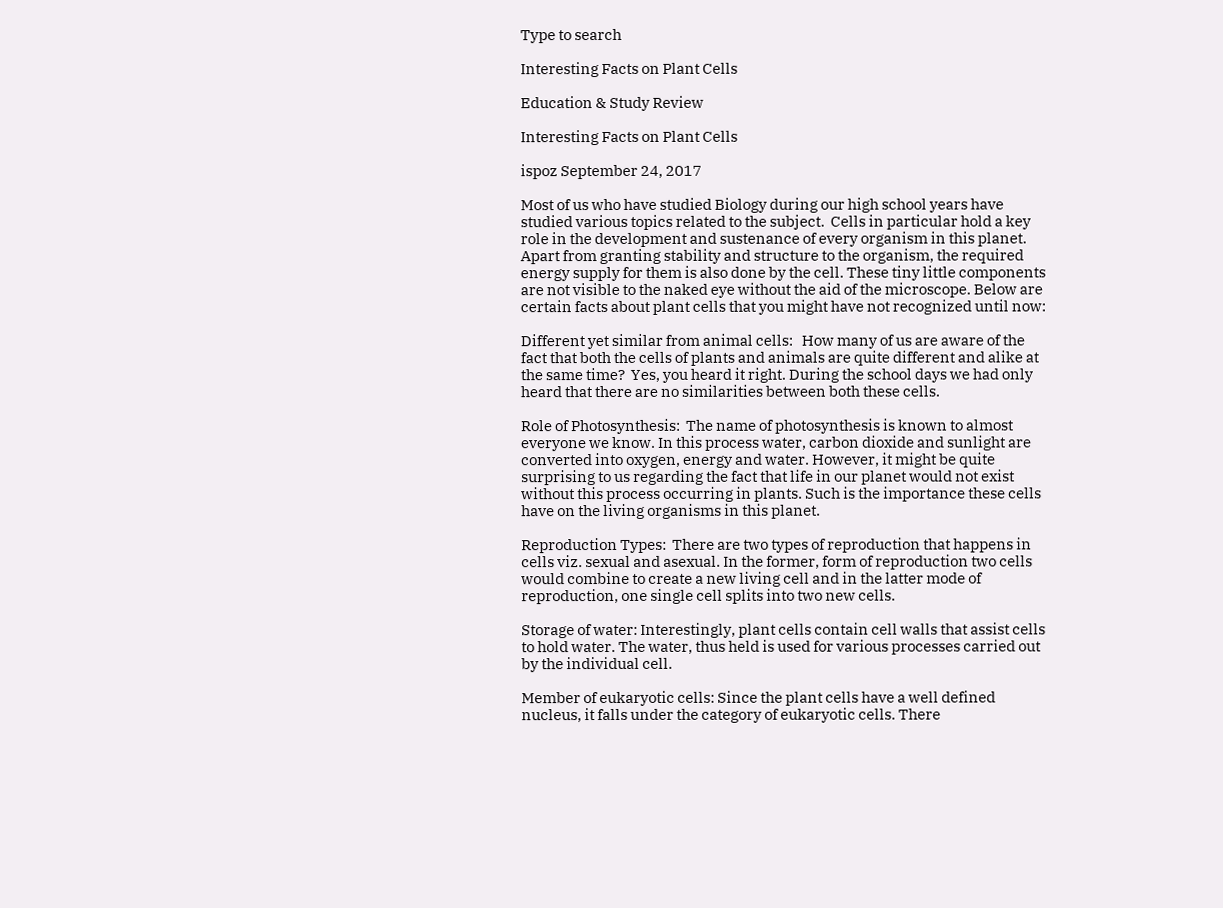Type to search

Interesting Facts on Plant Cells

Education & Study Review

Interesting Facts on Plant Cells

ispoz September 24, 2017

Most of us who have studied Biology during our high school years have studied various topics related to the subject.  Cells in particular hold a key role in the development and sustenance of every organism in this planet.  Apart from granting stability and structure to the organism, the required energy supply for them is also done by the cell. These tiny little components are not visible to the naked eye without the aid of the microscope. Below are certain facts about plant cells that you might have not recognized until now:

Different yet similar from animal cells:   How many of us are aware of the fact that both the cells of plants and animals are quite different and alike at the same time?  Yes, you heard it right. During the school days we had only heard that there are no similarities between both these cells.

Role of Photosynthesis:  The name of photosynthesis is known to almost everyone we know. In this process water, carbon dioxide and sunlight are converted into oxygen, energy and water. However, it might be quite surprising to us regarding the fact that life in our planet would not exist without this process occurring in plants. Such is the importance these cells have on the living organisms in this planet.

Reproduction Types:  There are two types of reproduction that happens in cells viz. sexual and asexual. In the former, form of reproduction two cells would combine to create a new living cell and in the latter mode of reproduction, one single cell splits into two new cells.

Storage of water: Interestingly, plant cells contain cell walls that assist cells to hold water. The water, thus held is used for various processes carried out by the individual cell.

Member of eukaryotic cells: Since the plant cells have a well defined nucleus, it falls under the category of eukaryotic cells. There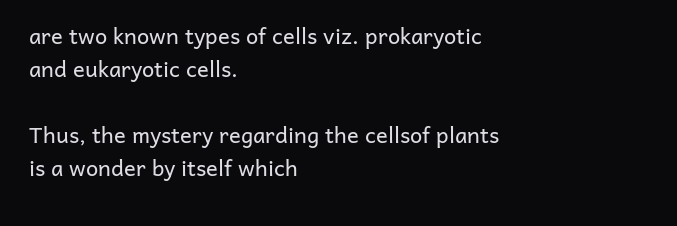are two known types of cells viz. prokaryotic and eukaryotic cells.

Thus, the mystery regarding the cellsof plants is a wonder by itself which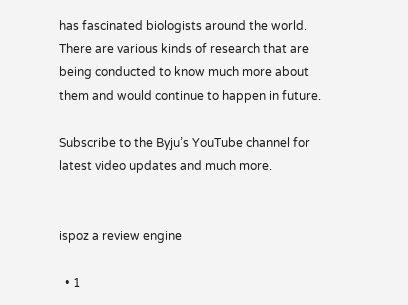has fascinated biologists around the world. There are various kinds of research that are being conducted to know much more about them and would continue to happen in future.

Subscribe to the Byju’s YouTube channel for latest video updates and much more.


ispoz a review engine

  • 1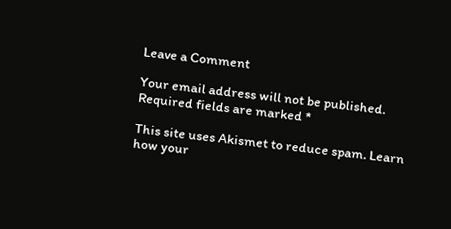Leave a Comment

Your email address will not be published. Required fields are marked *

This site uses Akismet to reduce spam. Learn how your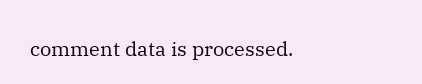comment data is processed.